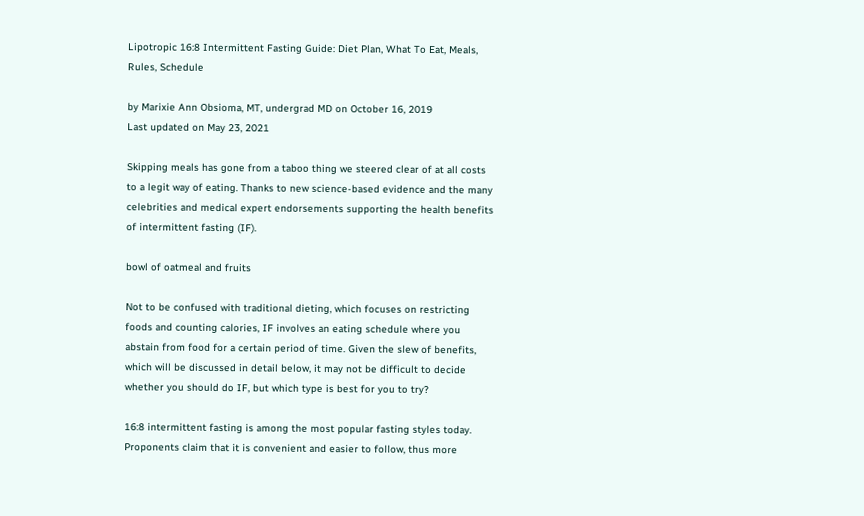Lipotropic 16:8 Intermittent Fasting Guide: Diet Plan, What To Eat, Meals, Rules, Schedule

by Marixie Ann Obsioma, MT, undergrad MD on October 16, 2019
Last updated on May 23, 2021

Skipping meals has gone from a taboo thing we steered clear of at all costs to a legit way of eating. Thanks to new science-based evidence and the many celebrities and medical expert endorsements supporting the health benefits of intermittent fasting (IF).

bowl of oatmeal and fruits

Not to be confused with traditional dieting, which focuses on restricting foods and counting calories, IF involves an eating schedule where you abstain from food for a certain period of time. Given the slew of benefits, which will be discussed in detail below, it may not be difficult to decide whether you should do IF, but which type is best for you to try?

16:8 intermittent fasting is among the most popular fasting styles today. Proponents claim that it is convenient and easier to follow, thus more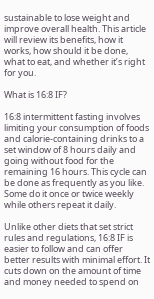sustainable to lose weight and improve overall health. This article will review its benefits, how it works, how should it be done, what to eat, and whether it’s right for you.

What is 16:8 IF?

16:8 intermittent fasting involves limiting your consumption of foods and calorie-containing drinks to a set window of 8 hours daily and going without food for the remaining 16 hours. This cycle can be done as frequently as you like. Some do it once or twice weekly while others repeat it daily.

Unlike other diets that set strict rules and regulations, 16:8 IF is easier to follow and can offer better results with minimal effort. It cuts down on the amount of time and money needed to spend on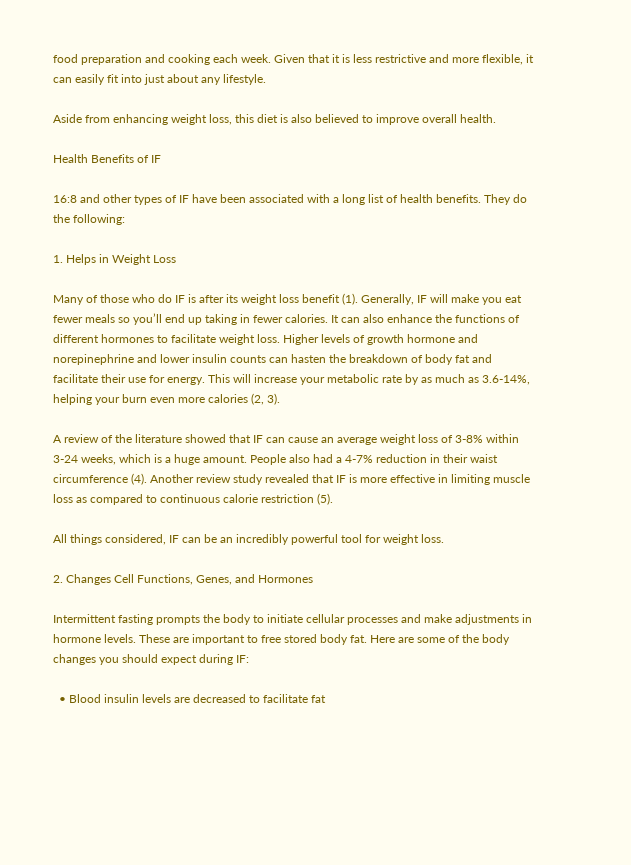food preparation and cooking each week. Given that it is less restrictive and more flexible, it can easily fit into just about any lifestyle.

Aside from enhancing weight loss, this diet is also believed to improve overall health.

Health Benefits of IF

16:8 and other types of IF have been associated with a long list of health benefits. They do the following:

1. Helps in Weight Loss

Many of those who do IF is after its weight loss benefit (1). Generally, IF will make you eat fewer meals so you’ll end up taking in fewer calories. It can also enhance the functions of different hormones to facilitate weight loss. Higher levels of growth hormone and norepinephrine and lower insulin counts can hasten the breakdown of body fat and facilitate their use for energy. This will increase your metabolic rate by as much as 3.6-14%, helping your burn even more calories (2, 3).

A review of the literature showed that IF can cause an average weight loss of 3-8% within 3-24 weeks, which is a huge amount. People also had a 4-7% reduction in their waist circumference (4). Another review study revealed that IF is more effective in limiting muscle loss as compared to continuous calorie restriction (5).

All things considered, IF can be an incredibly powerful tool for weight loss.

2. Changes Cell Functions, Genes, and Hormones

Intermittent fasting prompts the body to initiate cellular processes and make adjustments in hormone levels. These are important to free stored body fat. Here are some of the body changes you should expect during IF:

  • Blood insulin levels are decreased to facilitate fat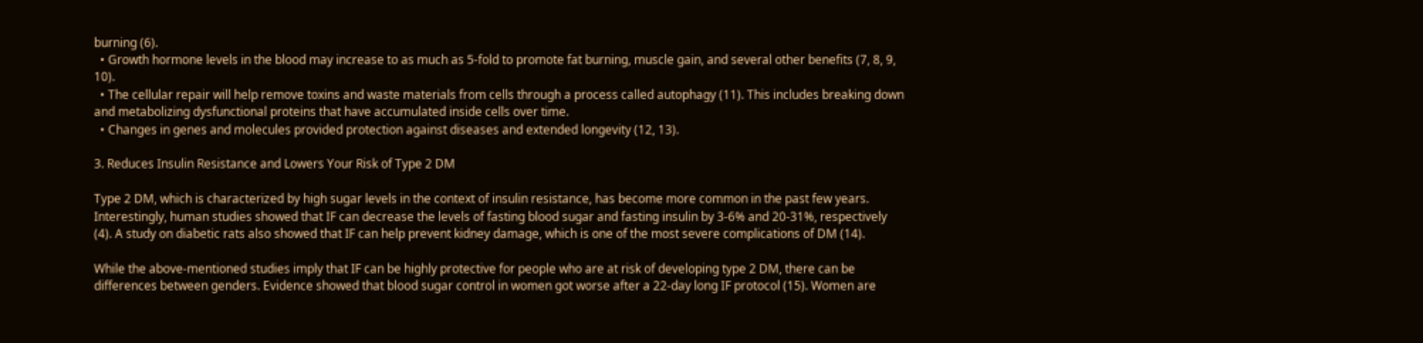burning (6).
  • Growth hormone levels in the blood may increase to as much as 5-fold to promote fat burning, muscle gain, and several other benefits (7, 8, 9, 10).
  • The cellular repair will help remove toxins and waste materials from cells through a process called autophagy (11). This includes breaking down and metabolizing dysfunctional proteins that have accumulated inside cells over time.
  • Changes in genes and molecules provided protection against diseases and extended longevity (12, 13).

3. Reduces Insulin Resistance and Lowers Your Risk of Type 2 DM

Type 2 DM, which is characterized by high sugar levels in the context of insulin resistance, has become more common in the past few years. Interestingly, human studies showed that IF can decrease the levels of fasting blood sugar and fasting insulin by 3-6% and 20-31%, respectively (4). A study on diabetic rats also showed that IF can help prevent kidney damage, which is one of the most severe complications of DM (14).

While the above-mentioned studies imply that IF can be highly protective for people who are at risk of developing type 2 DM, there can be differences between genders. Evidence showed that blood sugar control in women got worse after a 22-day long IF protocol (15). Women are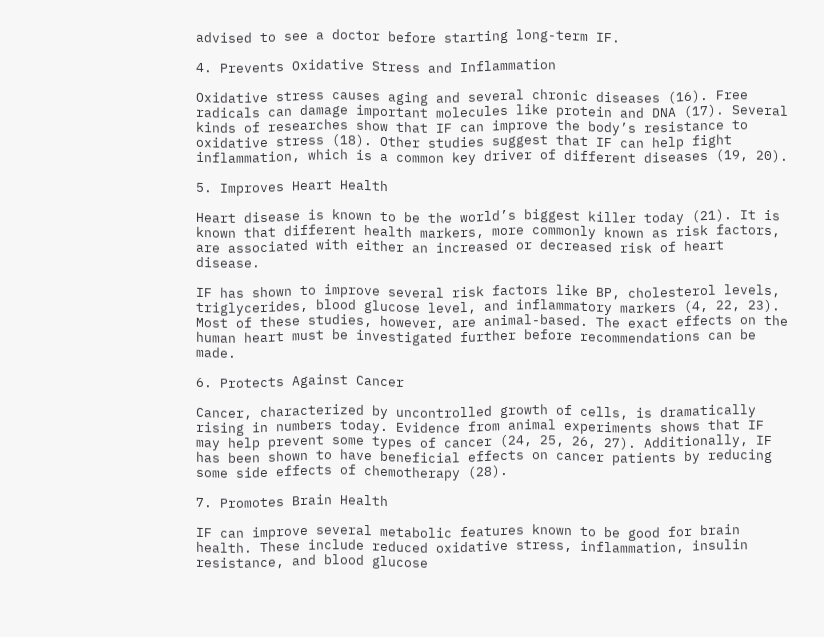advised to see a doctor before starting long-term IF.

4. Prevents Oxidative Stress and Inflammation

Oxidative stress causes aging and several chronic diseases (16). Free radicals can damage important molecules like protein and DNA (17). Several kinds of researches show that IF can improve the body’s resistance to oxidative stress (18). Other studies suggest that IF can help fight inflammation, which is a common key driver of different diseases (19, 20).

5. Improves Heart Health

Heart disease is known to be the world’s biggest killer today (21). It is known that different health markers, more commonly known as risk factors, are associated with either an increased or decreased risk of heart disease.

IF has shown to improve several risk factors like BP, cholesterol levels, triglycerides, blood glucose level, and inflammatory markers (4, 22, 23). Most of these studies, however, are animal-based. The exact effects on the human heart must be investigated further before recommendations can be made.

6. Protects Against Cancer

Cancer, characterized by uncontrolled growth of cells, is dramatically rising in numbers today. Evidence from animal experiments shows that IF may help prevent some types of cancer (24, 25, 26, 27). Additionally, IF has been shown to have beneficial effects on cancer patients by reducing some side effects of chemotherapy (28).

7. Promotes Brain Health

IF can improve several metabolic features known to be good for brain health. These include reduced oxidative stress, inflammation, insulin resistance, and blood glucose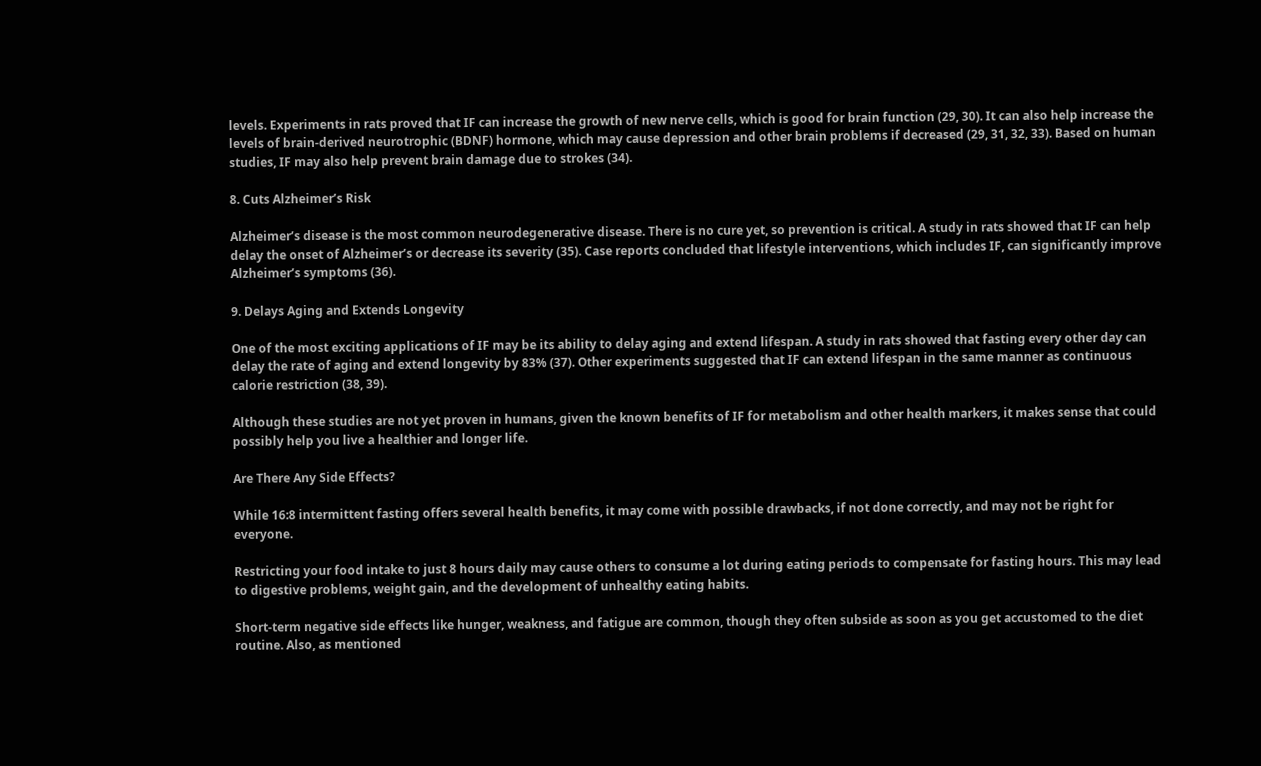levels. Experiments in rats proved that IF can increase the growth of new nerve cells, which is good for brain function (29, 30). It can also help increase the levels of brain-derived neurotrophic (BDNF) hormone, which may cause depression and other brain problems if decreased (29, 31, 32, 33). Based on human studies, IF may also help prevent brain damage due to strokes (34).

8. Cuts Alzheimer’s Risk

Alzheimer’s disease is the most common neurodegenerative disease. There is no cure yet, so prevention is critical. A study in rats showed that IF can help delay the onset of Alzheimer’s or decrease its severity (35). Case reports concluded that lifestyle interventions, which includes IF, can significantly improve Alzheimer’s symptoms (36).

9. Delays Aging and Extends Longevity

One of the most exciting applications of IF may be its ability to delay aging and extend lifespan. A study in rats showed that fasting every other day can delay the rate of aging and extend longevity by 83% (37). Other experiments suggested that IF can extend lifespan in the same manner as continuous calorie restriction (38, 39).

Although these studies are not yet proven in humans, given the known benefits of IF for metabolism and other health markers, it makes sense that could possibly help you live a healthier and longer life.

Are There Any Side Effects?

While 16:8 intermittent fasting offers several health benefits, it may come with possible drawbacks, if not done correctly, and may not be right for everyone.

Restricting your food intake to just 8 hours daily may cause others to consume a lot during eating periods to compensate for fasting hours. This may lead to digestive problems, weight gain, and the development of unhealthy eating habits.

Short-term negative side effects like hunger, weakness, and fatigue are common, though they often subside as soon as you get accustomed to the diet routine. Also, as mentioned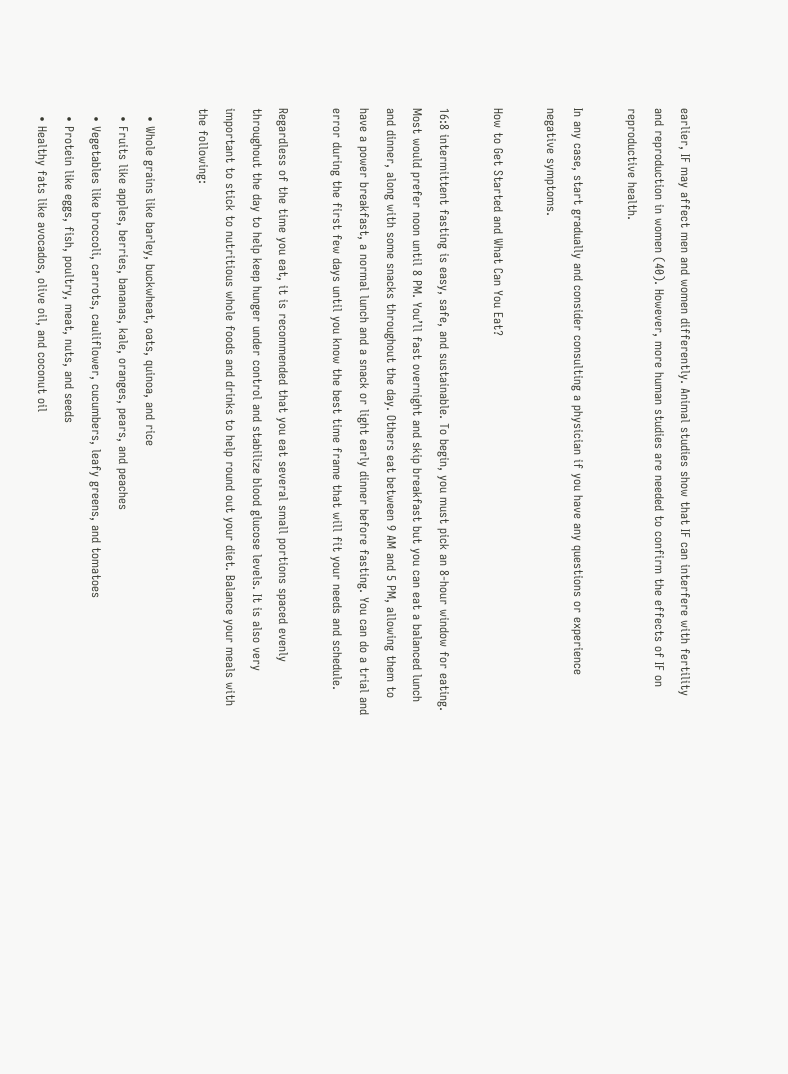earlier, IF may affect men and women differently. Animal studies show that IF can interfere with fertility and reproduction in women (40). However, more human studies are needed to confirm the effects of IF on reproductive health.

In any case, start gradually and consider consulting a physician if you have any questions or experience negative symptoms.

How to Get Started and What Can You Eat?

16:8 intermittent fasting is easy, safe, and sustainable. To begin, you must pick an 8-hour window for eating. Most would prefer noon until 8 PM. You’ll fast overnight and skip breakfast but you can eat a balanced lunch and dinner, along with some snacks throughout the day. Others eat between 9 AM and 5 PM, allowing them to have a power breakfast, a normal lunch and a snack or light early dinner before fasting. You can do a trial and error during the first few days until you know the best time frame that will fit your needs and schedule.

Regardless of the time you eat, it is recommended that you eat several small portions spaced evenly throughout the day to help keep hunger under control and stabilize blood glucose levels. It is also very important to stick to nutritious whole foods and drinks to help round out your diet. Balance your meals with the following:

  • Whole grains like barley, buckwheat, oats, quinoa, and rice
  • Fruits like apples, berries, bananas, kale, oranges, pears, and peaches
  • Vegetables like broccoli, carrots, cauliflower, cucumbers, leafy greens, and tomatoes
  • Protein like eggs, fish, poultry, meat, nuts, and seeds
  • Healthy fats like avocados, olive oil, and coconut oil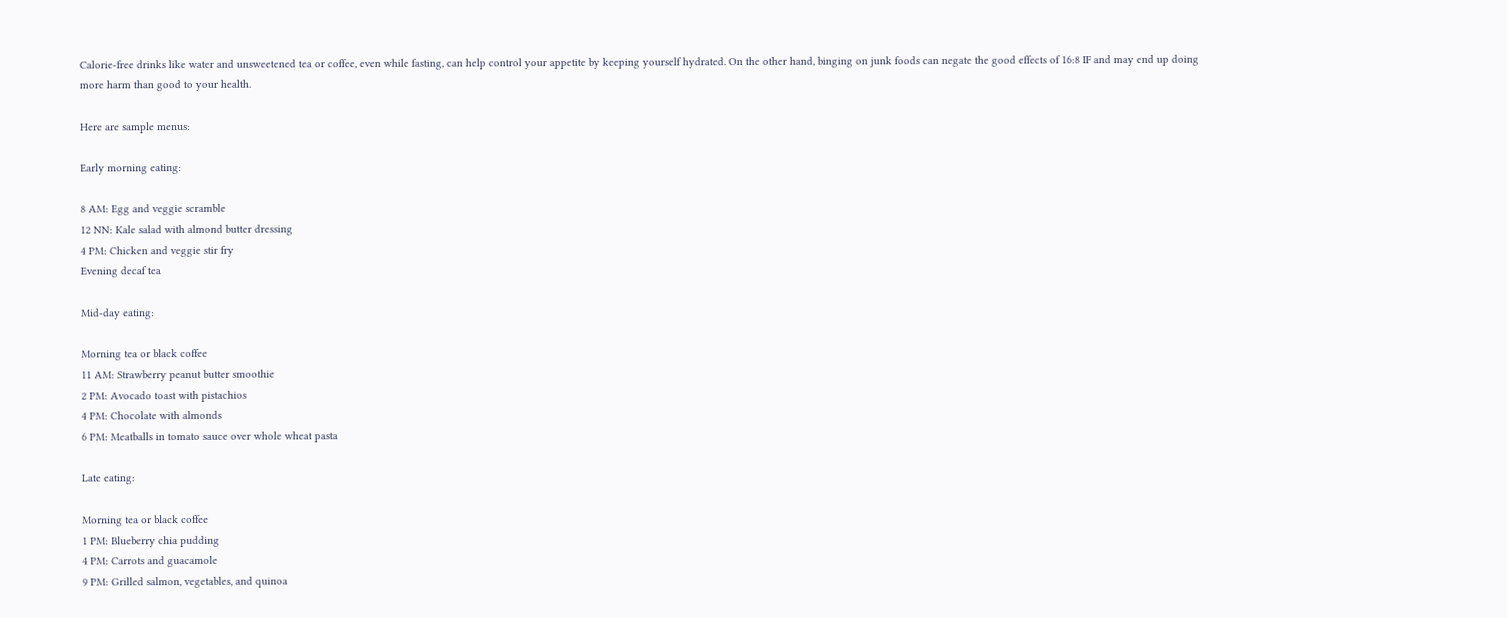Calorie-free drinks like water and unsweetened tea or coffee, even while fasting, can help control your appetite by keeping yourself hydrated. On the other hand, binging on junk foods can negate the good effects of 16:8 IF and may end up doing more harm than good to your health.

Here are sample menus:

Early morning eating:

8 AM: Egg and veggie scramble
12 NN: Kale salad with almond butter dressing
4 PM: Chicken and veggie stir fry
Evening decaf tea

Mid-day eating:

Morning tea or black coffee
11 AM: Strawberry peanut butter smoothie
2 PM: Avocado toast with pistachios
4 PM: Chocolate with almonds
6 PM: Meatballs in tomato sauce over whole wheat pasta

Late eating:

Morning tea or black coffee
1 PM: Blueberry chia pudding
4 PM: Carrots and guacamole
9 PM: Grilled salmon, vegetables, and quinoa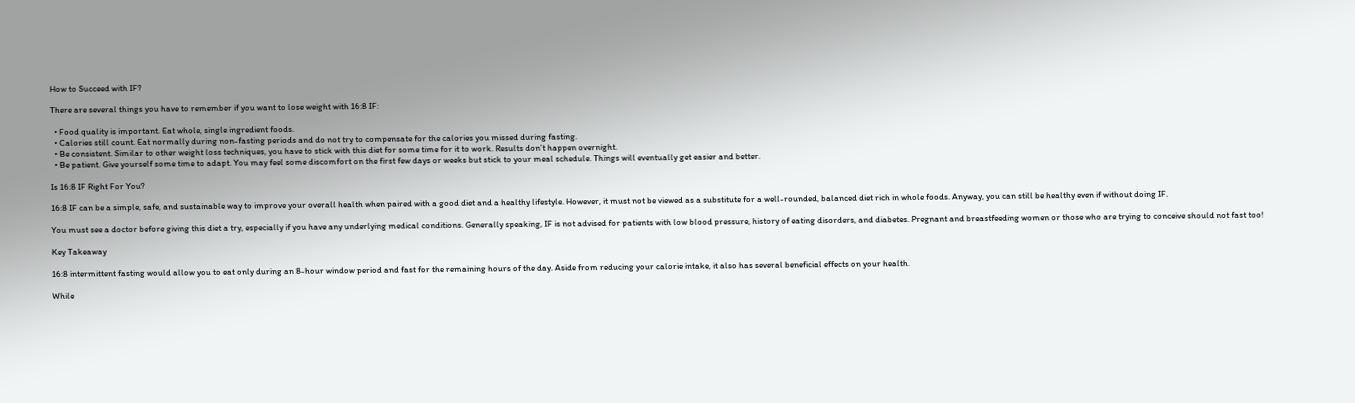How to Succeed with IF?

There are several things you have to remember if you want to lose weight with 16:8 IF:

  • Food quality is important. Eat whole, single ingredient foods.
  • Calories still count. Eat normally during non-fasting periods and do not try to compensate for the calories you missed during fasting.
  • Be consistent. Similar to other weight loss techniques, you have to stick with this diet for some time for it to work. Results don’t happen overnight.
  • Be patient. Give yourself some time to adapt. You may feel some discomfort on the first few days or weeks but stick to your meal schedule. Things will eventually get easier and better.

Is 16:8 IF Right For You?

16:8 IF can be a simple, safe, and sustainable way to improve your overall health when paired with a good diet and a healthy lifestyle. However, it must not be viewed as a substitute for a well-rounded, balanced diet rich in whole foods. Anyway, you can still be healthy even if without doing IF.

You must see a doctor before giving this diet a try, especially if you have any underlying medical conditions. Generally speaking, IF is not advised for patients with low blood pressure, history of eating disorders, and diabetes. Pregnant and breastfeeding women or those who are trying to conceive should not fast too!

Key Takeaway

16:8 intermittent fasting would allow you to eat only during an 8-hour window period and fast for the remaining hours of the day. Aside from reducing your calorie intake, it also has several beneficial effects on your health.

While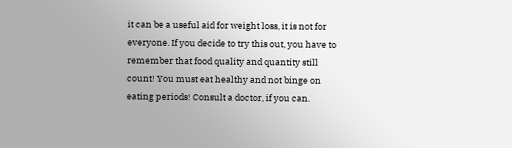it can be a useful aid for weight loss, it is not for everyone. If you decide to try this out, you have to remember that food quality and quantity still count! You must eat healthy and not binge on eating periods! Consult a doctor, if you can.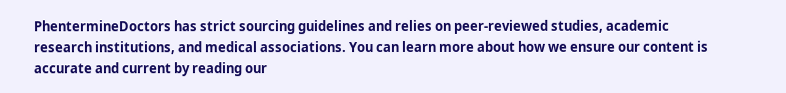PhentermineDoctors has strict sourcing guidelines and relies on peer-reviewed studies, academic research institutions, and medical associations. You can learn more about how we ensure our content is accurate and current by reading our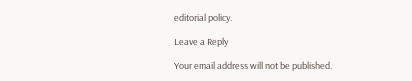editorial policy.

Leave a Reply

Your email address will not be published.